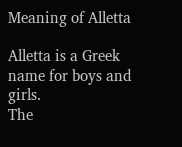Meaning of Alletta

Alletta is a Greek name for boys and girls.
The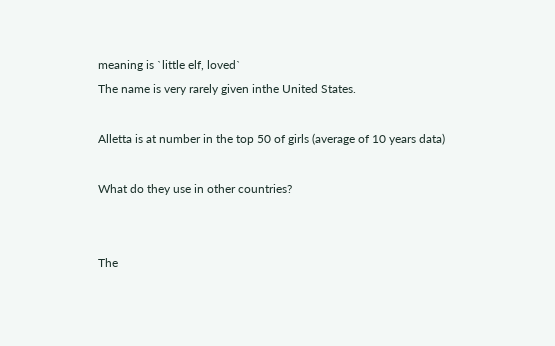meaning is `little elf, loved`
The name is very rarely given inthe United States.

Alletta is at number in the top 50 of girls (average of 10 years data)

What do they use in other countries?


The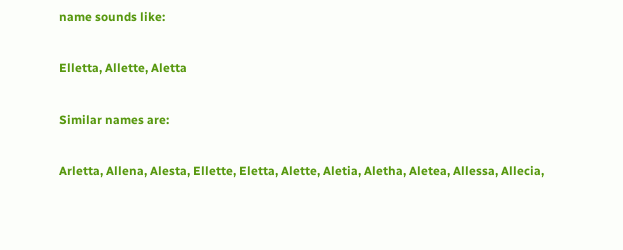name sounds like:

Elletta, Allette, Aletta

Similar names are:

Arletta, Allena, Alesta, Ellette, Eletta, Alette, Aletia, Aletha, Aletea, Allessa, Allecia,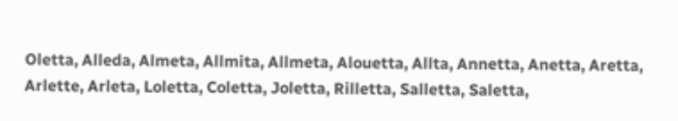Oletta, Alleda, Almeta, Allmita, Allmeta, Alouetta, Allta, Annetta, Anetta, Aretta, Arlette, Arleta, Loletta, Coletta, Joletta, Rilletta, Salletta, Saletta,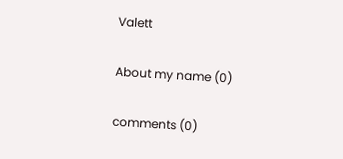Valett

About my name (0)

comments (0)